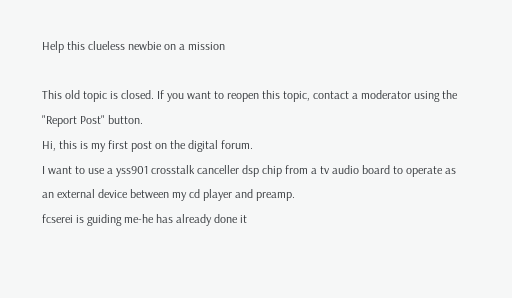Help this clueless newbie on a mission

This old topic is closed. If you want to reopen this topic, contact a moderator using the "Report Post" button.
Hi, this is my first post on the digital forum.
I want to use a yss901 crosstalk canceller dsp chip from a tv audio board to operate as an external device between my cd player and preamp.
fcserei is guiding me-he has already done it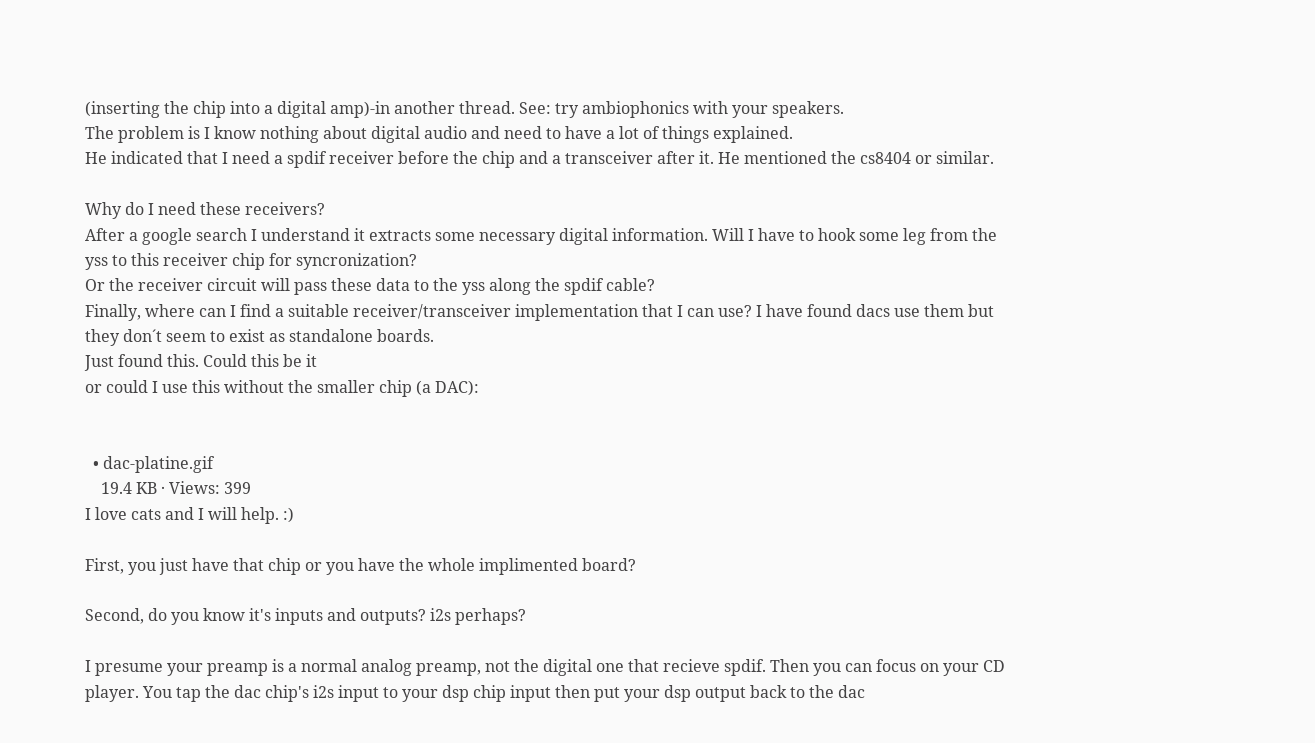(inserting the chip into a digital amp)-in another thread. See: try ambiophonics with your speakers.
The problem is I know nothing about digital audio and need to have a lot of things explained.
He indicated that I need a spdif receiver before the chip and a transceiver after it. He mentioned the cs8404 or similar.

Why do I need these receivers?
After a google search I understand it extracts some necessary digital information. Will I have to hook some leg from the yss to this receiver chip for syncronization?
Or the receiver circuit will pass these data to the yss along the spdif cable?
Finally, where can I find a suitable receiver/transceiver implementation that I can use? I have found dacs use them but they don´t seem to exist as standalone boards.
Just found this. Could this be it
or could I use this without the smaller chip (a DAC):


  • dac-platine.gif
    19.4 KB · Views: 399
I love cats and I will help. :)

First, you just have that chip or you have the whole implimented board?

Second, do you know it's inputs and outputs? i2s perhaps?

I presume your preamp is a normal analog preamp, not the digital one that recieve spdif. Then you can focus on your CD player. You tap the dac chip's i2s input to your dsp chip input then put your dsp output back to the dac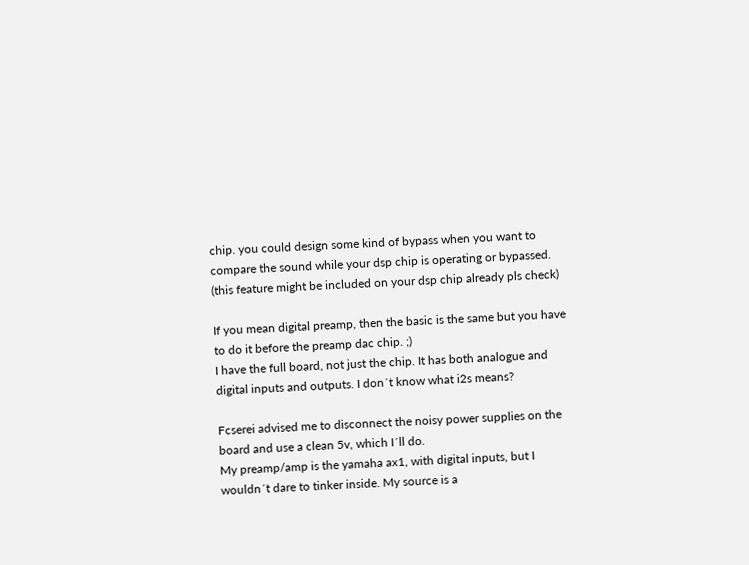chip. you could design some kind of bypass when you want to compare the sound while your dsp chip is operating or bypassed. (this feature might be included on your dsp chip already pls check)

If you mean digital preamp, then the basic is the same but you have to do it before the preamp dac chip. ;)
I have the full board, not just the chip. It has both analogue and digital inputs and outputs. I don´t know what i2s means?

Fcserei advised me to disconnect the noisy power supplies on the board and use a clean 5v, which I´ll do.
My preamp/amp is the yamaha ax1, with digital inputs, but I wouldn´t dare to tinker inside. My source is a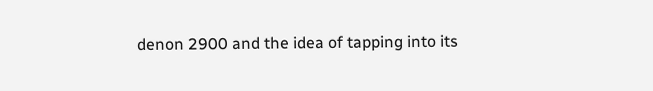denon 2900 and the idea of tapping into its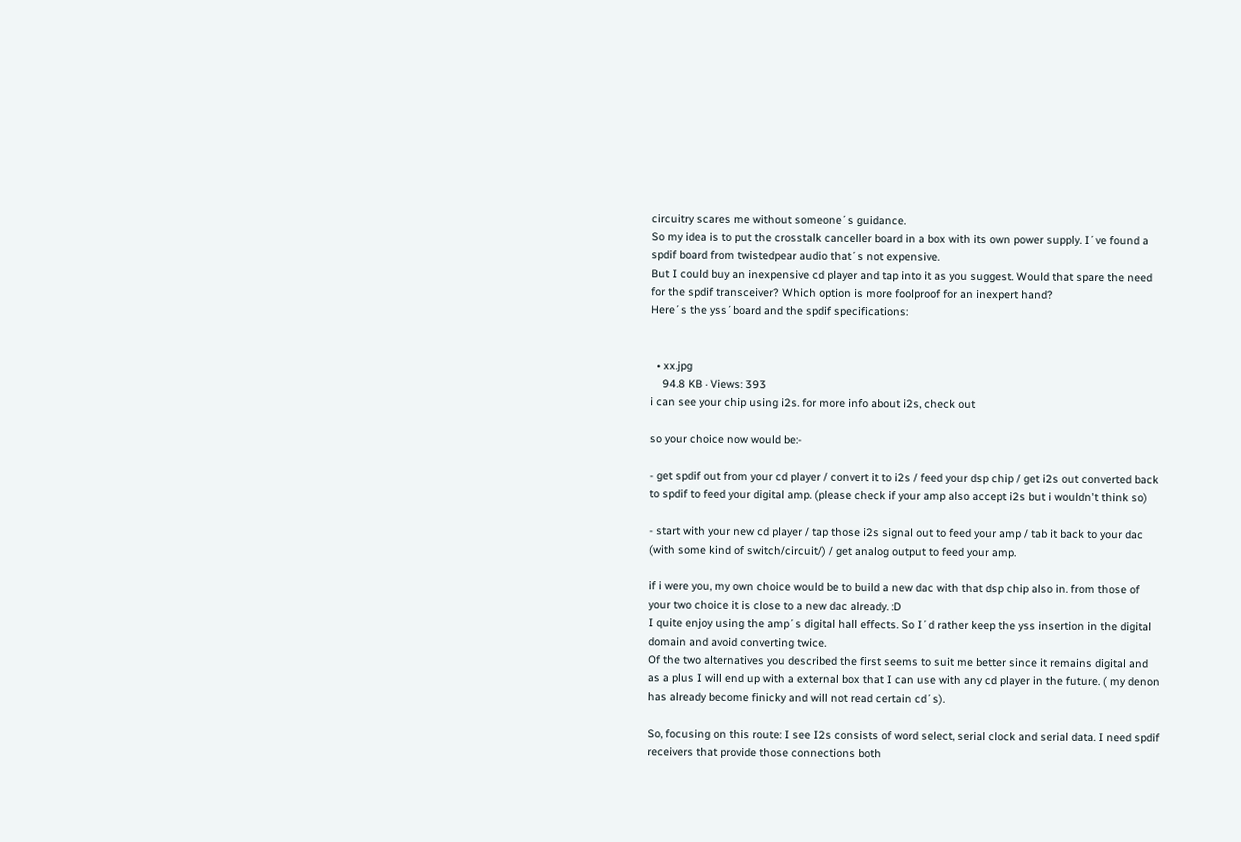circuitry scares me without someone´s guidance.
So my idea is to put the crosstalk canceller board in a box with its own power supply. I´ve found a spdif board from twistedpear audio that´s not expensive.
But I could buy an inexpensive cd player and tap into it as you suggest. Would that spare the need for the spdif transceiver? Which option is more foolproof for an inexpert hand?
Here´s the yss´board and the spdif specifications:


  • xx.jpg
    94.8 KB · Views: 393
i can see your chip using i2s. for more info about i2s, check out

so your choice now would be:-

- get spdif out from your cd player / convert it to i2s / feed your dsp chip / get i2s out converted back to spdif to feed your digital amp. (please check if your amp also accept i2s but i wouldn't think so)

- start with your new cd player / tap those i2s signal out to feed your amp / tab it back to your dac (with some kind of switch/circuit/) / get analog output to feed your amp.

if i were you, my own choice would be to build a new dac with that dsp chip also in. from those of your two choice it is close to a new dac already. :D
I quite enjoy using the amp´s digital hall effects. So I´d rather keep the yss insertion in the digital domain and avoid converting twice.
Of the two alternatives you described the first seems to suit me better since it remains digital and as a plus I will end up with a external box that I can use with any cd player in the future. ( my denon has already become finicky and will not read certain cd´s).

So, focusing on this route: I see I2s consists of word select, serial clock and serial data. I need spdif receivers that provide those connections both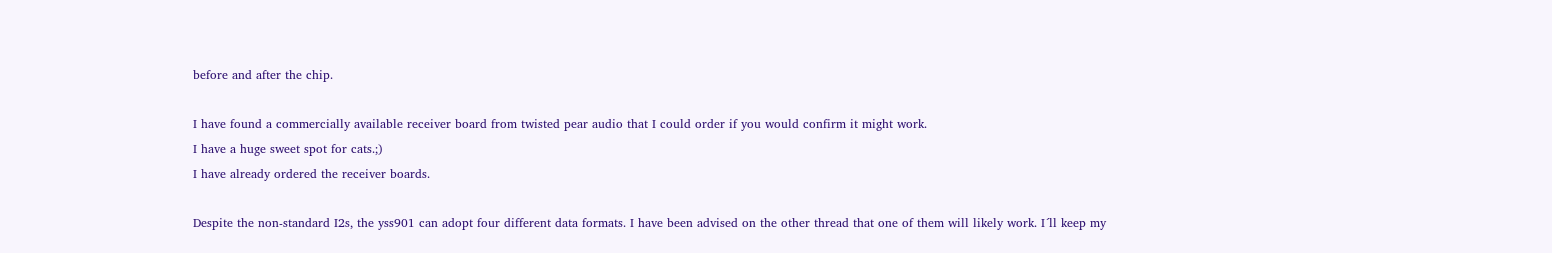before and after the chip.

I have found a commercially available receiver board from twisted pear audio that I could order if you would confirm it might work.
I have a huge sweet spot for cats.;)
I have already ordered the receiver boards.

Despite the non-standard I2s, the yss901 can adopt four different data formats. I have been advised on the other thread that one of them will likely work. I´ll keep my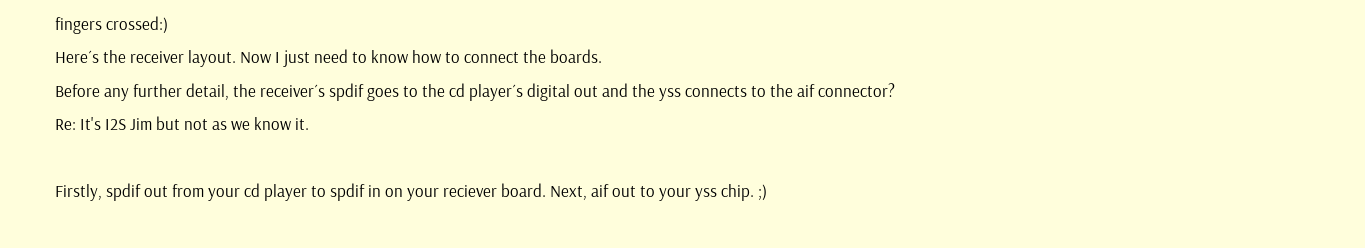fingers crossed:)
Here´s the receiver layout. Now I just need to know how to connect the boards.
Before any further detail, the receiver´s spdif goes to the cd player´s digital out and the yss connects to the aif connector?
Re: It's I2S Jim but not as we know it.

Firstly, spdif out from your cd player to spdif in on your reciever board. Next, aif out to your yss chip. ;)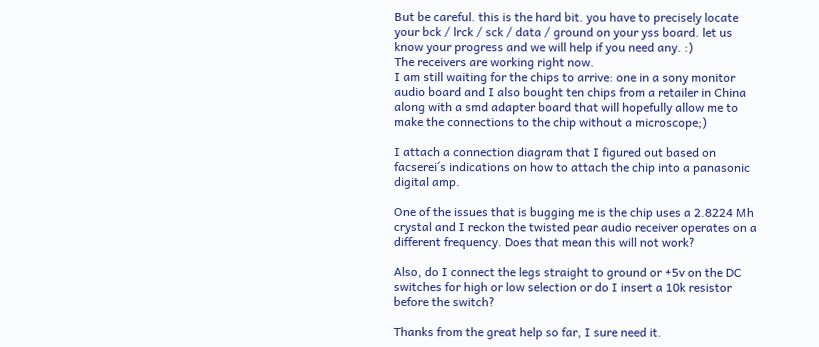But be careful. this is the hard bit. you have to precisely locate your bck / lrck / sck / data / ground on your yss board. let us know your progress and we will help if you need any. :)
The receivers are working right now.
I am still waiting for the chips to arrive: one in a sony monitor audio board and I also bought ten chips from a retailer in China along with a smd adapter board that will hopefully allow me to make the connections to the chip without a microscope;)

I attach a connection diagram that I figured out based on facserei´s indications on how to attach the chip into a panasonic digital amp.

One of the issues that is bugging me is the chip uses a 2.8224 Mh
crystal and I reckon the twisted pear audio receiver operates on a different frequency. Does that mean this will not work?

Also, do I connect the legs straight to ground or +5v on the DC switches for high or low selection or do I insert a 10k resistor before the switch?

Thanks from the great help so far, I sure need it.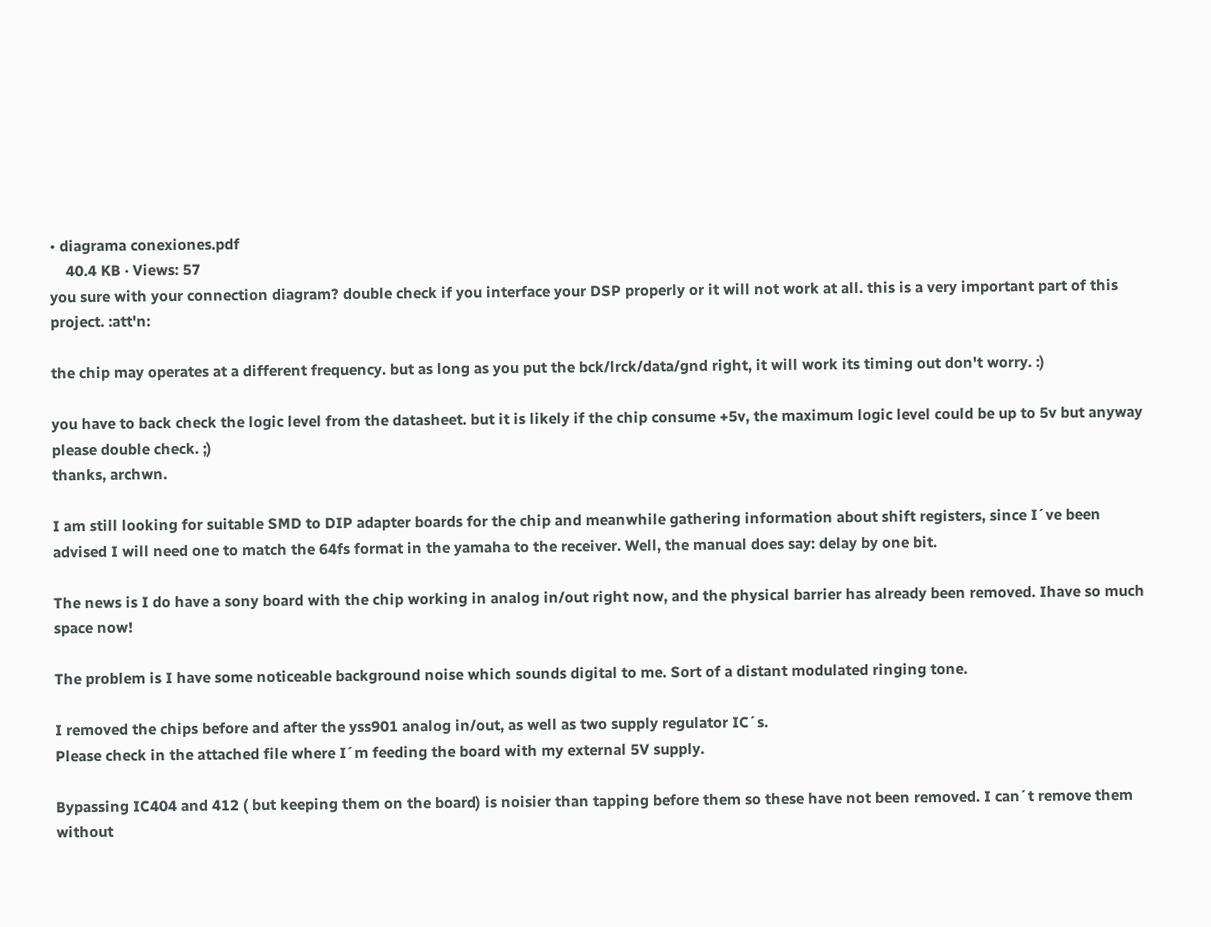• diagrama conexiones.pdf
    40.4 KB · Views: 57
you sure with your connection diagram? double check if you interface your DSP properly or it will not work at all. this is a very important part of this project. :att'n:

the chip may operates at a different frequency. but as long as you put the bck/lrck/data/gnd right, it will work its timing out don't worry. :)

you have to back check the logic level from the datasheet. but it is likely if the chip consume +5v, the maximum logic level could be up to 5v but anyway please double check. ;)
thanks, archwn.

I am still looking for suitable SMD to DIP adapter boards for the chip and meanwhile gathering information about shift registers, since I´ve been advised I will need one to match the 64fs format in the yamaha to the receiver. Well, the manual does say: delay by one bit.

The news is I do have a sony board with the chip working in analog in/out right now, and the physical barrier has already been removed. Ihave so much space now!

The problem is I have some noticeable background noise which sounds digital to me. Sort of a distant modulated ringing tone.

I removed the chips before and after the yss901 analog in/out, as well as two supply regulator IC´s.
Please check in the attached file where I´m feeding the board with my external 5V supply.

Bypassing IC404 and 412 ( but keeping them on the board) is noisier than tapping before them so these have not been removed. I can´t remove them without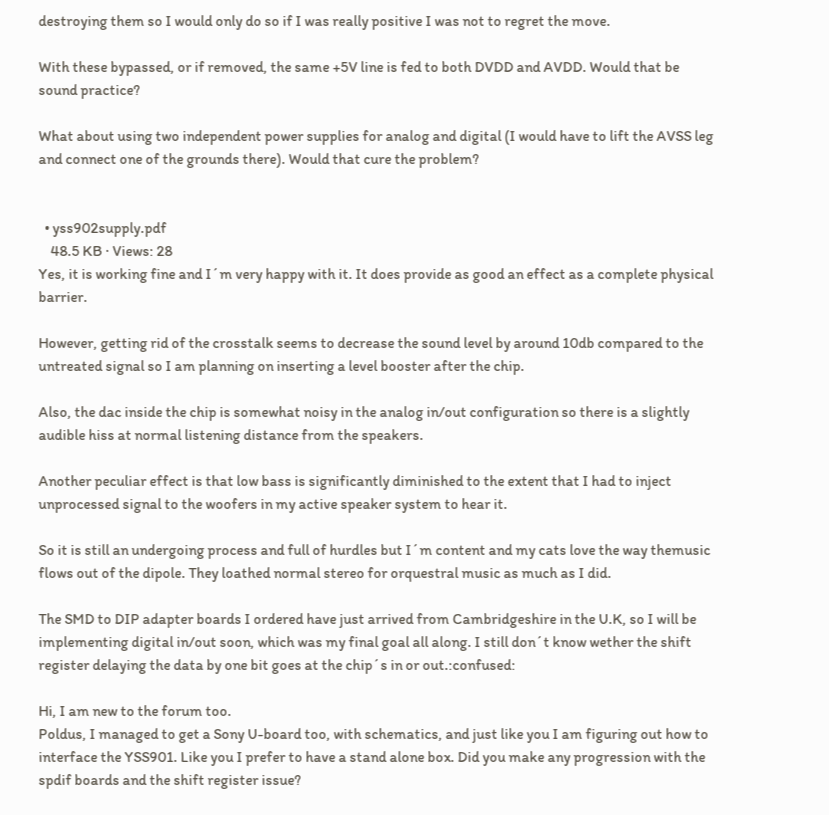destroying them so I would only do so if I was really positive I was not to regret the move.

With these bypassed, or if removed, the same +5V line is fed to both DVDD and AVDD. Would that be sound practice?

What about using two independent power supplies for analog and digital (I would have to lift the AVSS leg and connect one of the grounds there). Would that cure the problem?


  • yss902supply.pdf
    48.5 KB · Views: 28
Yes, it is working fine and I´m very happy with it. It does provide as good an effect as a complete physical barrier.

However, getting rid of the crosstalk seems to decrease the sound level by around 10db compared to the untreated signal so I am planning on inserting a level booster after the chip.

Also, the dac inside the chip is somewhat noisy in the analog in/out configuration so there is a slightly audible hiss at normal listening distance from the speakers.

Another peculiar effect is that low bass is significantly diminished to the extent that I had to inject unprocessed signal to the woofers in my active speaker system to hear it.

So it is still an undergoing process and full of hurdles but I´m content and my cats love the way themusic flows out of the dipole. They loathed normal stereo for orquestral music as much as I did.

The SMD to DIP adapter boards I ordered have just arrived from Cambridgeshire in the U.K, so I will be implementing digital in/out soon, which was my final goal all along. I still don´t know wether the shift register delaying the data by one bit goes at the chip´s in or out.:confused:

Hi, I am new to the forum too.
Poldus, I managed to get a Sony U-board too, with schematics, and just like you I am figuring out how to interface the YSS901. Like you I prefer to have a stand alone box. Did you make any progression with the spdif boards and the shift register issue?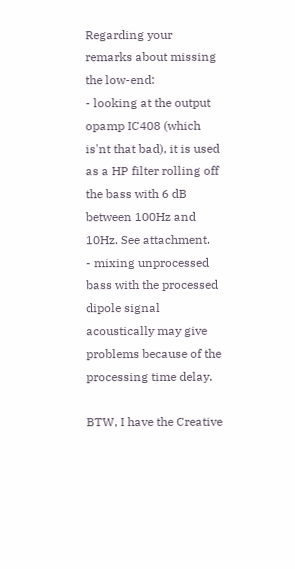Regarding your remarks about missing the low-end:
- looking at the output opamp IC408 (which is'nt that bad), it is used as a HP filter rolling off the bass with 6 dB between 100Hz and 10Hz. See attachment.
- mixing unprocessed bass with the processed dipole signal acoustically may give problems because of the processing time delay.

BTW, I have the Creative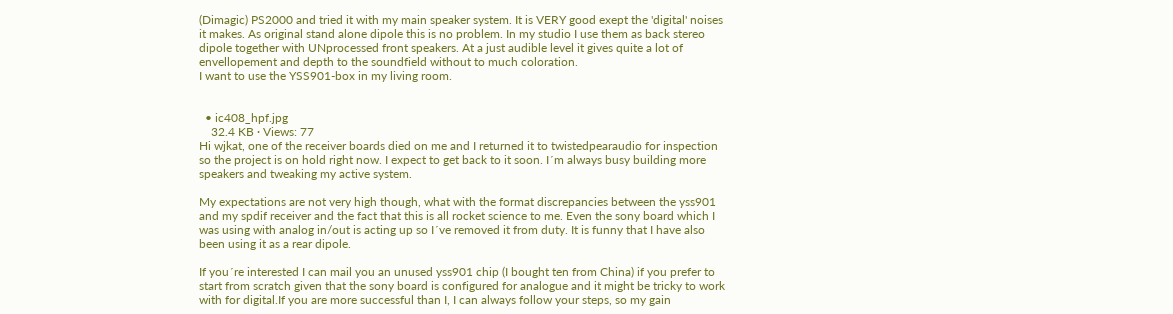(Dimagic) PS2000 and tried it with my main speaker system. It is VERY good exept the 'digital' noises
it makes. As original stand alone dipole this is no problem. In my studio I use them as back stereo dipole together with UNprocessed front speakers. At a just audible level it gives quite a lot of envellopement and depth to the soundfield without to much coloration.
I want to use the YSS901-box in my living room.


  • ic408_hpf.jpg
    32.4 KB · Views: 77
Hi wjkat, one of the receiver boards died on me and I returned it to twistedpearaudio for inspection so the project is on hold right now. I expect to get back to it soon. I´m always busy building more speakers and tweaking my active system.

My expectations are not very high though, what with the format discrepancies between the yss901 and my spdif receiver and the fact that this is all rocket science to me. Even the sony board which I was using with analog in/out is acting up so I´ve removed it from duty. It is funny that I have also been using it as a rear dipole.

If you´re interested I can mail you an unused yss901 chip (I bought ten from China) if you prefer to start from scratch given that the sony board is configured for analogue and it might be tricky to work with for digital.If you are more successful than I, I can always follow your steps, so my gain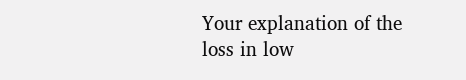Your explanation of the loss in low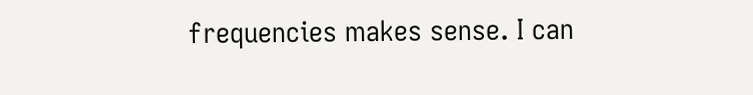frequencies makes sense. I can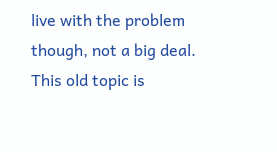live with the problem though, not a big deal.
This old topic is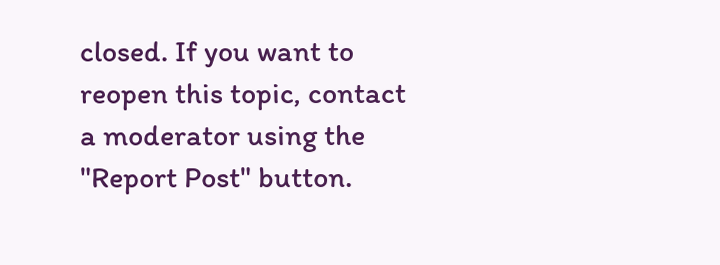closed. If you want to reopen this topic, contact a moderator using the "Report Post" button.